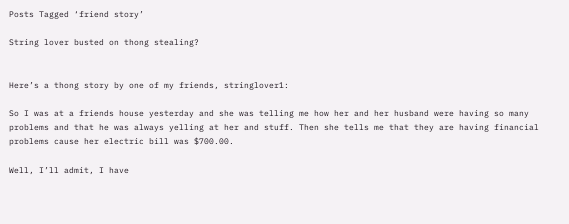Posts Tagged ‘friend story’

String lover busted on thong stealing?


Here’s a thong story by one of my friends, stringlover1:

So I was at a friends house yesterday and she was telling me how her and her husband were having so many problems and that he was always yelling at her and stuff. Then she tells me that they are having financial problems cause her electric bill was $700.00.

Well, I’ll admit, I have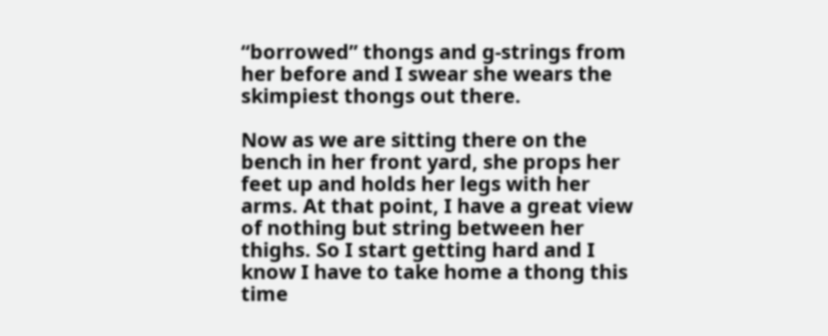“borrowed” thongs and g-strings from her before and I swear she wears the skimpiest thongs out there.

Now as we are sitting there on the bench in her front yard, she props her feet up and holds her legs with her arms. At that point, I have a great view of nothing but string between her thighs. So I start getting hard and I know I have to take home a thong this time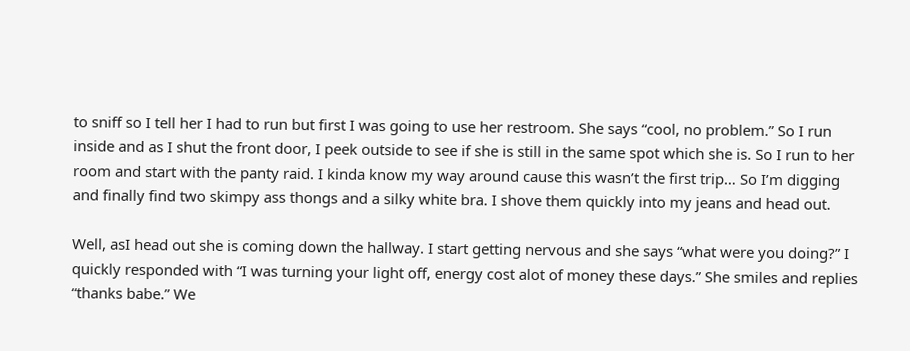to sniff so I tell her I had to run but first I was going to use her restroom. She says “cool, no problem.” So I run inside and as I shut the front door, I peek outside to see if she is still in the same spot which she is. So I run to her room and start with the panty raid. I kinda know my way around cause this wasn’t the first trip… So I’m digging and finally find two skimpy ass thongs and a silky white bra. I shove them quickly into my jeans and head out.

Well, asI head out she is coming down the hallway. I start getting nervous and she says “what were you doing?” I quickly responded with “I was turning your light off, energy cost alot of money these days.” She smiles and replies “thanks babe.” We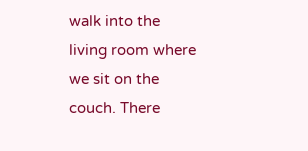walk into the living room where we sit on the couch. There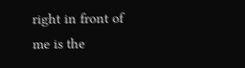right in front of me is the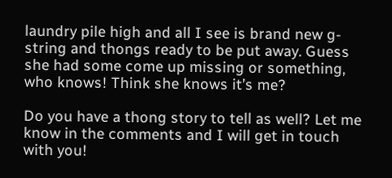laundry pile high and all I see is brand new g-string and thongs ready to be put away. Guess she had some come up missing or something, who knows! Think she knows it’s me?

Do you have a thong story to tell as well? Let me know in the comments and I will get in touch with you!